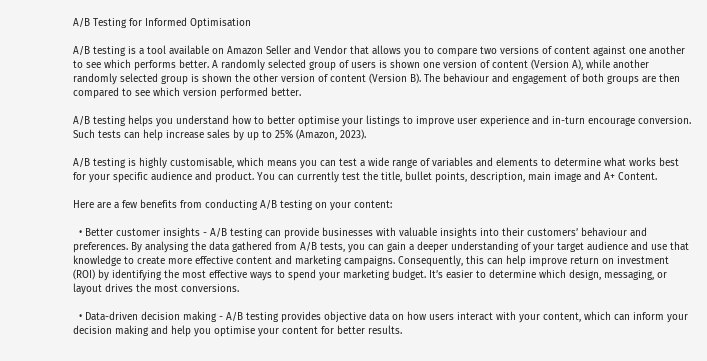A/B Testing for Informed Optimisation

A/B testing is a tool available on Amazon Seller and Vendor that allows you to compare two versions of content against one another to see which performs better. A randomly selected group of users is shown one version of content (Version A), while another randomly selected group is shown the other version of content (Version B). The behaviour and engagement of both groups are then compared to see which version performed better.

A/B testing helps you understand how to better optimise your listings to improve user experience and in-turn encourage conversion. Such tests can help increase sales by up to 25% (Amazon, 2023).

A/B testing is highly customisable, which means you can test a wide range of variables and elements to determine what works best for your specific audience and product. You can currently test the title, bullet points, description, main image and A+ Content.

Here are a few benefits from conducting A/B testing on your content:

  • Better customer insights - A/B testing can provide businesses with valuable insights into their customers’ behaviour and preferences. By analysing the data gathered from A/B tests, you can gain a deeper understanding of your target audience and use that knowledge to create more effective content and marketing campaigns. Consequently, this can help improve return on investment (ROI) by identifying the most effective ways to spend your marketing budget. It’s easier to determine which design, messaging, or layout drives the most conversions.

  • Data-driven decision making - A/B testing provides objective data on how users interact with your content, which can inform your decision making and help you optimise your content for better results.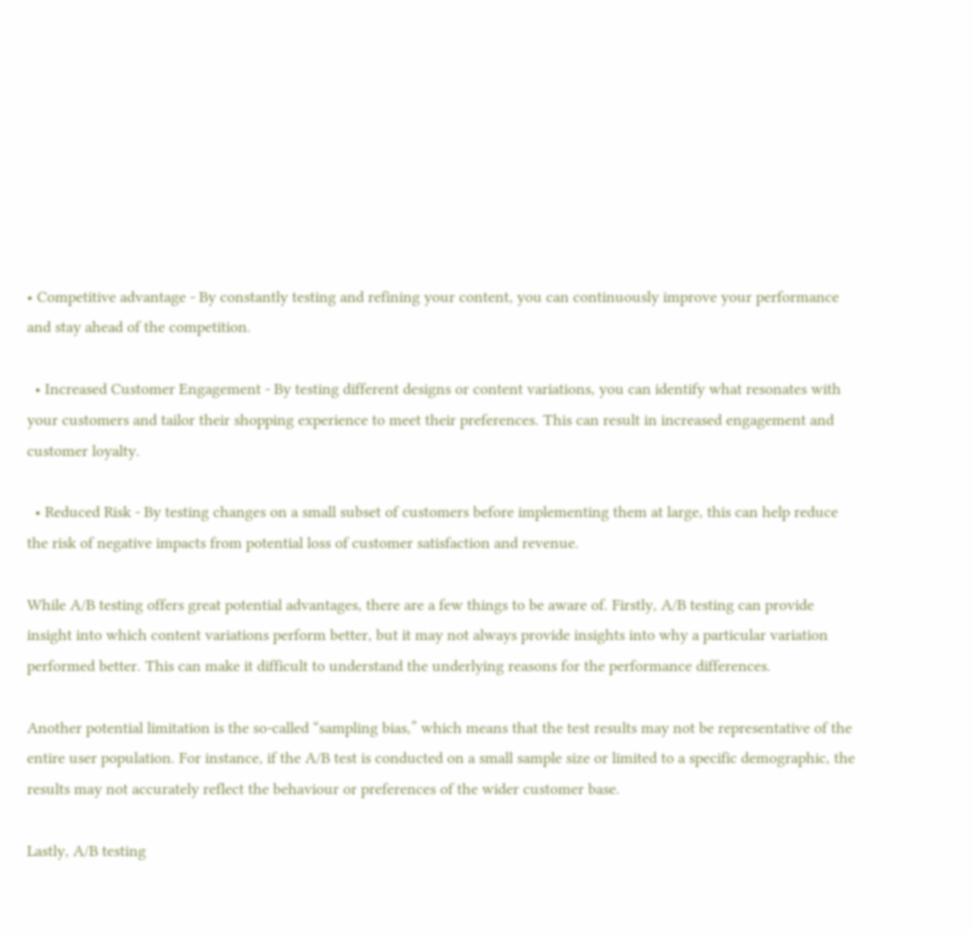• Competitive advantage - By constantly testing and refining your content, you can continuously improve your performance and stay ahead of the competition.

  • Increased Customer Engagement - By testing different designs or content variations, you can identify what resonates with your customers and tailor their shopping experience to meet their preferences. This can result in increased engagement and customer loyalty.

  • Reduced Risk - By testing changes on a small subset of customers before implementing them at large, this can help reduce the risk of negative impacts from potential loss of customer satisfaction and revenue.

While A/B testing offers great potential advantages, there are a few things to be aware of. Firstly, A/B testing can provide insight into which content variations perform better, but it may not always provide insights into why a particular variation performed better. This can make it difficult to understand the underlying reasons for the performance differences.

Another potential limitation is the so-called “sampling bias,” which means that the test results may not be representative of the entire user population. For instance, if the A/B test is conducted on a small sample size or limited to a specific demographic, the results may not accurately reflect the behaviour or preferences of the wider customer base.

Lastly, A/B testing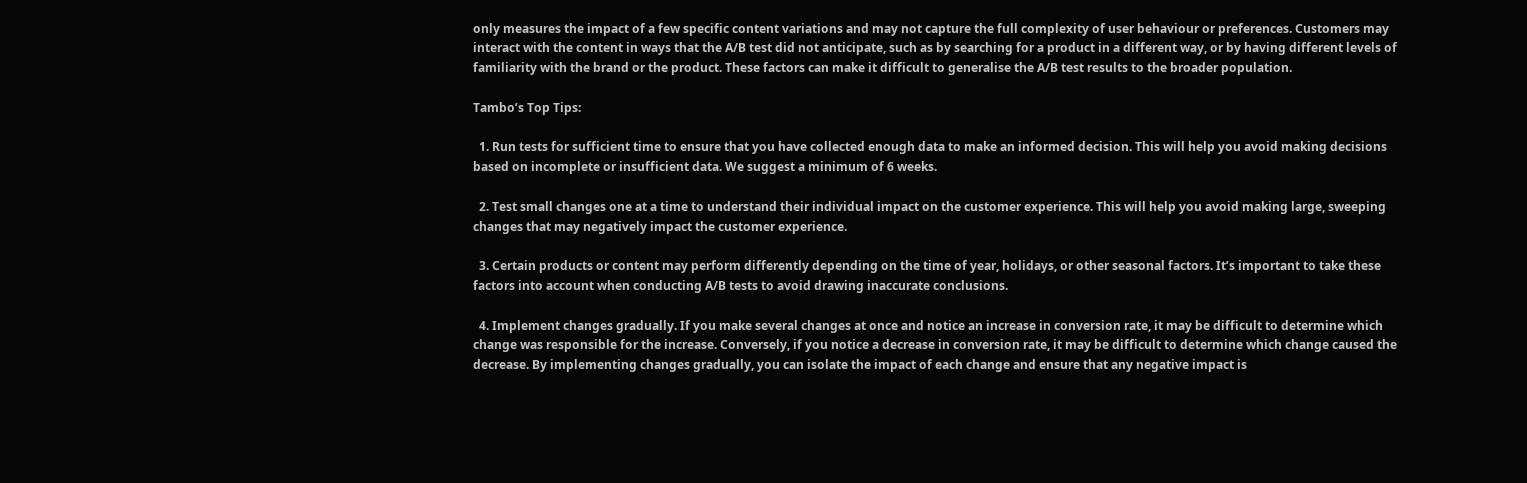only measures the impact of a few specific content variations and may not capture the full complexity of user behaviour or preferences. Customers may interact with the content in ways that the A/B test did not anticipate, such as by searching for a product in a different way, or by having different levels of familiarity with the brand or the product. These factors can make it difficult to generalise the A/B test results to the broader population.

Tambo’s Top Tips:

  1. Run tests for sufficient time to ensure that you have collected enough data to make an informed decision. This will help you avoid making decisions based on incomplete or insufficient data. We suggest a minimum of 6 weeks.

  2. Test small changes one at a time to understand their individual impact on the customer experience. This will help you avoid making large, sweeping changes that may negatively impact the customer experience.

  3. Certain products or content may perform differently depending on the time of year, holidays, or other seasonal factors. It’s important to take these factors into account when conducting A/B tests to avoid drawing inaccurate conclusions.

  4. Implement changes gradually. If you make several changes at once and notice an increase in conversion rate, it may be difficult to determine which change was responsible for the increase. Conversely, if you notice a decrease in conversion rate, it may be difficult to determine which change caused the decrease. By implementing changes gradually, you can isolate the impact of each change and ensure that any negative impact is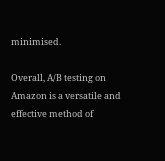minimised.

Overall, A/B testing on Amazon is a versatile and effective method of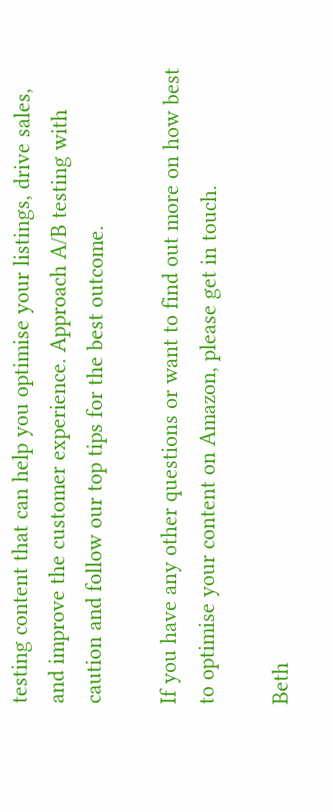testing content that can help you optimise your listings, drive sales, and improve the customer experience. Approach A/B testing with caution and follow our top tips for the best outcome.

If you have any other questions or want to find out more on how best to optimise your content on Amazon, please get in touch.

Beth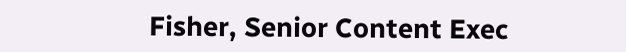Fisher, Senior Content Exec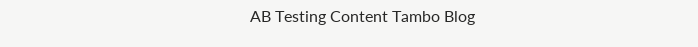AB Testing Content Tambo Blog